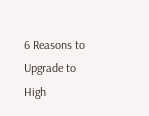6 Reasons to Upgrade to High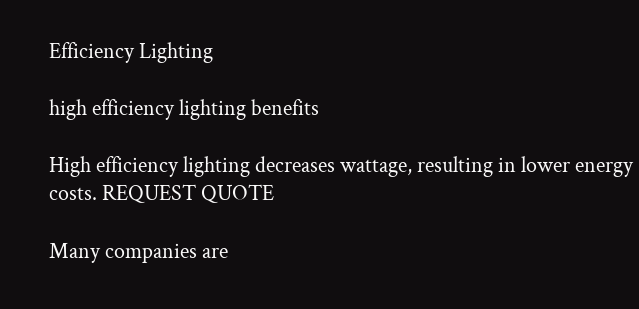Efficiency Lighting

high efficiency lighting benefits

High efficiency lighting decreases wattage, resulting in lower energy costs. REQUEST QUOTE

Many companies are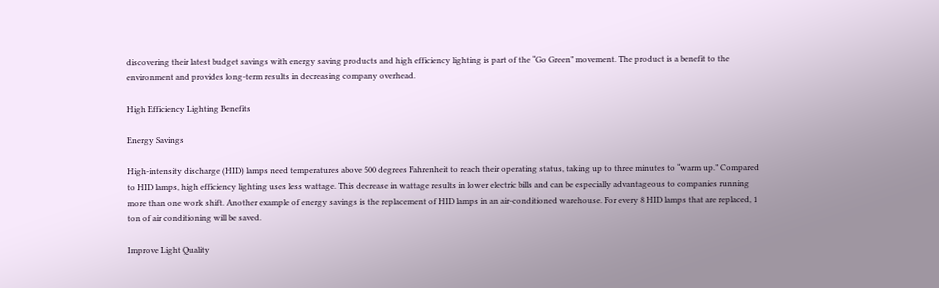discovering their latest budget savings with energy saving products and high efficiency lighting is part of the “Go Green” movement. The product is a benefit to the environment and provides long-term results in decreasing company overhead.

High Efficiency Lighting Benefits

Energy Savings

High-intensity discharge (HID) lamps need temperatures above 500 degrees Fahrenheit to reach their operating status, taking up to three minutes to “warm up.” Compared to HID lamps, high efficiency lighting uses less wattage. This decrease in wattage results in lower electric bills and can be especially advantageous to companies running more than one work shift. Another example of energy savings is the replacement of HID lamps in an air-conditioned warehouse. For every 8 HID lamps that are replaced, 1 ton of air conditioning will be saved.

Improve Light Quality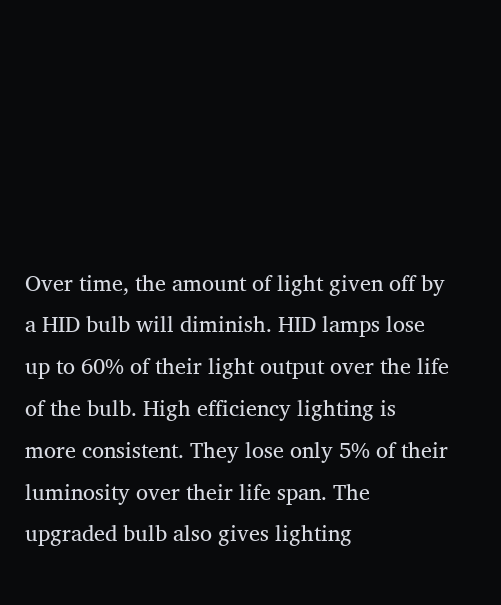Over time, the amount of light given off by a HID bulb will diminish. HID lamps lose up to 60% of their light output over the life of the bulb. High efficiency lighting is more consistent. They lose only 5% of their luminosity over their life span. The upgraded bulb also gives lighting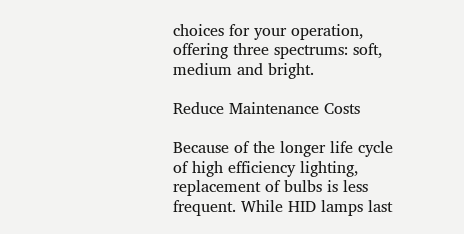choices for your operation, offering three spectrums: soft, medium and bright.

Reduce Maintenance Costs

Because of the longer life cycle of high efficiency lighting, replacement of bulbs is less frequent. While HID lamps last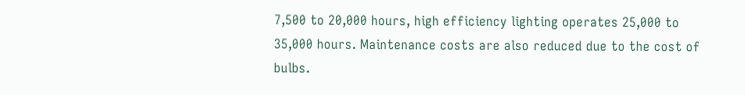7,500 to 20,000 hours, high efficiency lighting operates 25,000 to 35,000 hours. Maintenance costs are also reduced due to the cost of bulbs.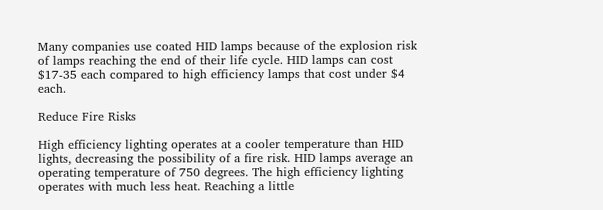Many companies use coated HID lamps because of the explosion risk of lamps reaching the end of their life cycle. HID lamps can cost $17-35 each compared to high efficiency lamps that cost under $4 each.

Reduce Fire Risks

High efficiency lighting operates at a cooler temperature than HID lights, decreasing the possibility of a fire risk. HID lamps average an operating temperature of 750 degrees. The high efficiency lighting operates with much less heat. Reaching a little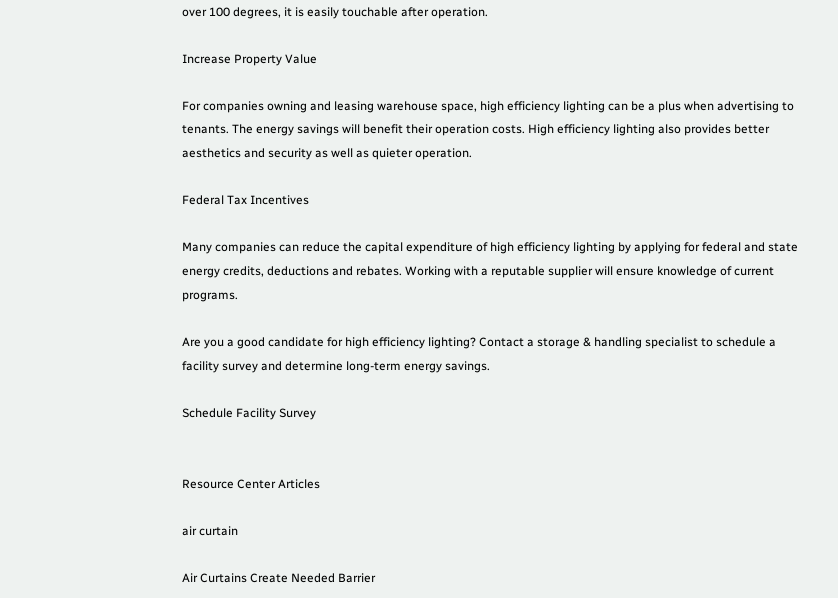over 100 degrees, it is easily touchable after operation.

Increase Property Value

For companies owning and leasing warehouse space, high efficiency lighting can be a plus when advertising to tenants. The energy savings will benefit their operation costs. High efficiency lighting also provides better aesthetics and security as well as quieter operation.

Federal Tax Incentives

Many companies can reduce the capital expenditure of high efficiency lighting by applying for federal and state energy credits, deductions and rebates. Working with a reputable supplier will ensure knowledge of current programs.

Are you a good candidate for high efficiency lighting? Contact a storage & handling specialist to schedule a facility survey and determine long-term energy savings.

Schedule Facility Survey


Resource Center Articles

air curtain

Air Curtains Create Needed Barrier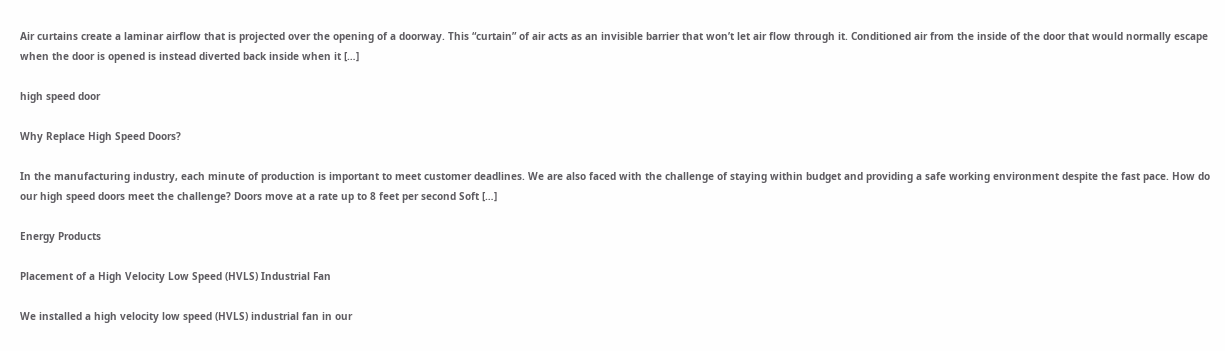Air curtains create a laminar airflow that is projected over the opening of a doorway. This “curtain” of air acts as an invisible barrier that won’t let air flow through it. Conditioned air from the inside of the door that would normally escape when the door is opened is instead diverted back inside when it […]

high speed door

Why Replace High Speed Doors?

In the manufacturing industry, each minute of production is important to meet customer deadlines. We are also faced with the challenge of staying within budget and providing a safe working environment despite the fast pace. How do our high speed doors meet the challenge? Doors move at a rate up to 8 feet per second Soft […]

Energy Products

Placement of a High Velocity Low Speed (HVLS) Industrial Fan

We installed a high velocity low speed (HVLS) industrial fan in our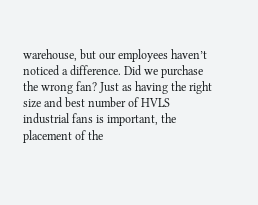warehouse, but our employees haven’t noticed a difference. Did we purchase the wrong fan? Just as having the right size and best number of HVLS industrial fans is important, the placement of the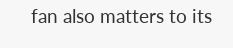fan also matters to its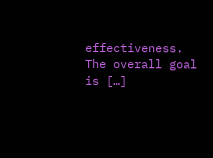effectiveness. The overall goal is […]